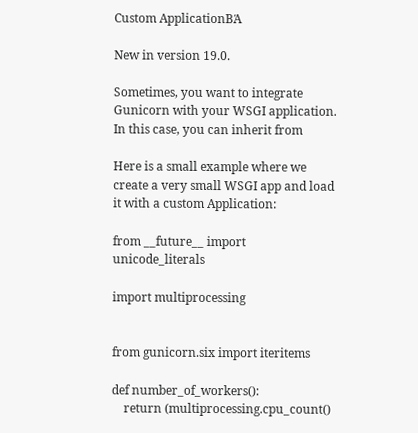Custom ApplicationΒΆ

New in version 19.0.

Sometimes, you want to integrate Gunicorn with your WSGI application. In this case, you can inherit from

Here is a small example where we create a very small WSGI app and load it with a custom Application:

from __future__ import unicode_literals

import multiprocessing


from gunicorn.six import iteritems

def number_of_workers():
    return (multiprocessing.cpu_count()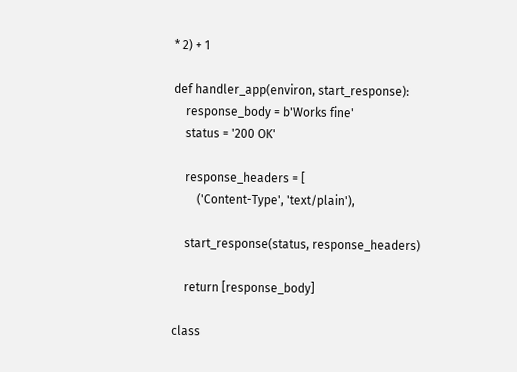* 2) + 1

def handler_app(environ, start_response):
    response_body = b'Works fine'
    status = '200 OK'

    response_headers = [
        ('Content-Type', 'text/plain'),

    start_response(status, response_headers)

    return [response_body]

class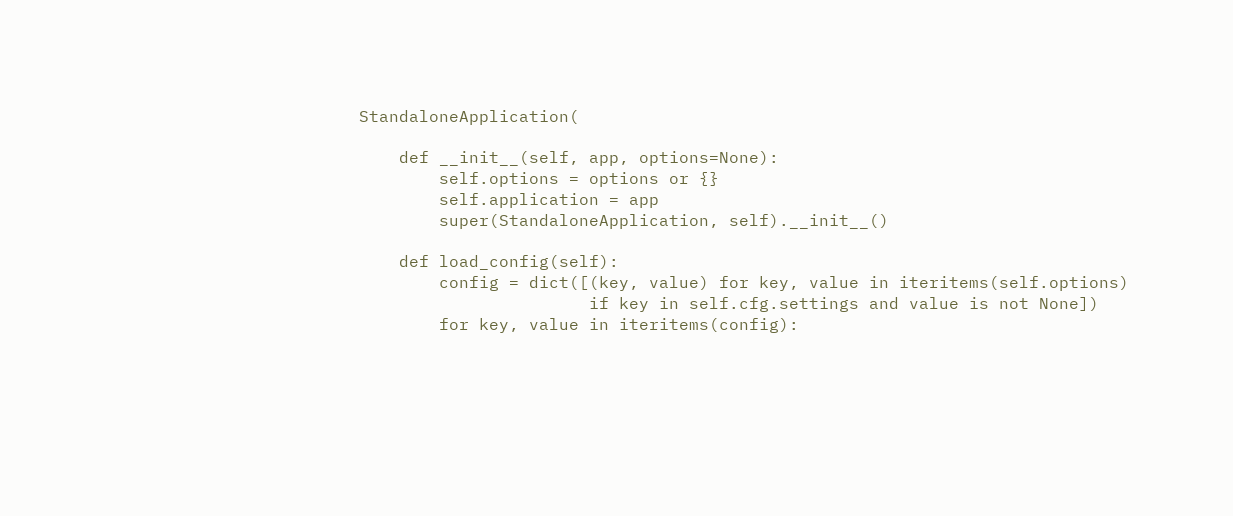StandaloneApplication(

    def __init__(self, app, options=None):
        self.options = options or {}
        self.application = app
        super(StandaloneApplication, self).__init__()

    def load_config(self):
        config = dict([(key, value) for key, value in iteritems(self.options)
                       if key in self.cfg.settings and value is not None])
        for key, value in iteritems(config):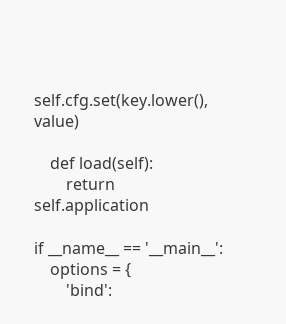self.cfg.set(key.lower(), value)

    def load(self):
        return self.application

if __name__ == '__main__':
    options = {
        'bind':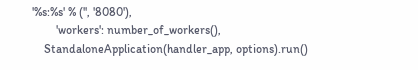'%s:%s' % ('', '8080'),
        'workers': number_of_workers(),
    StandaloneApplication(handler_app, options).run()